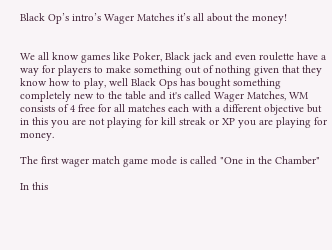Black Op’s intro’s Wager Matches it’s all about the money!


We all know games like Poker, Black jack and even roulette have a way for players to make something out of nothing given that they know how to play, well Black Ops has bought something completely new to the table and it's called Wager Matches, WM consists of 4 free for all matches each with a different objective but in this you are not playing for kill streak or XP you are playing for money.

The first wager match game mode is called "One in the Chamber"

In this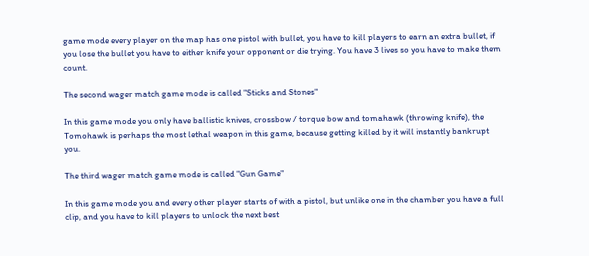game mode every player on the map has one pistol with bullet, you have to kill players to earn an extra bullet, if you lose the bullet you have to either knife your opponent or die trying. You have 3 lives so you have to make them count.

The second wager match game mode is called "Sticks and Stones"

In this game mode you only have ballistic knives, crossbow / torque bow and tomahawk (throwing knife), the Tomohawk is perhaps the most lethal weapon in this game, because getting killed by it will instantly bankrupt you.

The third wager match game mode is called "Gun Game"

In this game mode you and every other player starts of with a pistol, but unlike one in the chamber you have a full clip, and you have to kill players to unlock the next best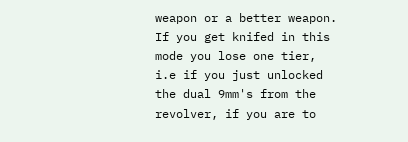weapon or a better weapon. If you get knifed in this mode you lose one tier, i.e if you just unlocked the dual 9mm's from the revolver, if you are to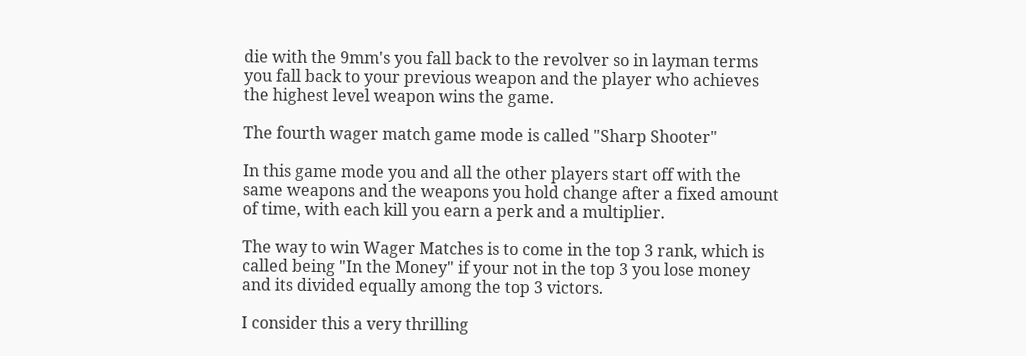die with the 9mm's you fall back to the revolver so in layman terms you fall back to your previous weapon and the player who achieves the highest level weapon wins the game.

The fourth wager match game mode is called "Sharp Shooter"

In this game mode you and all the other players start off with the same weapons and the weapons you hold change after a fixed amount of time, with each kill you earn a perk and a multiplier.

The way to win Wager Matches is to come in the top 3 rank, which is called being "In the Money" if your not in the top 3 you lose money and its divided equally among the top 3 victors.

I consider this a very thrilling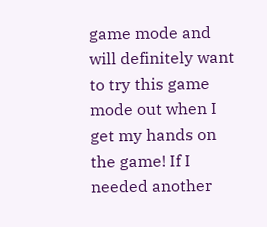game mode and will definitely want to try this game mode out when I get my hands on the game! If I needed another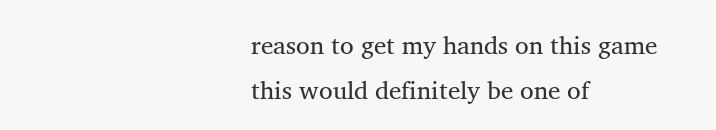reason to get my hands on this game this would definitely be one of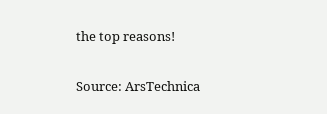the top reasons!

Source: ArsTechnica